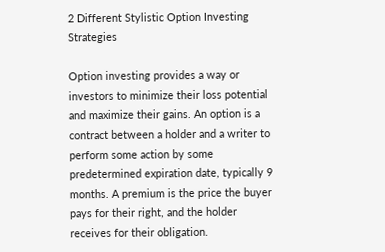2 Different Stylistic Option Investing Strategies

Option investing provides a way or investors to minimize their loss potential and maximize their gains. An option is a contract between a holder and a writer to perform some action by some predetermined expiration date, typically 9 months. A premium is the price the buyer pays for their right, and the holder receives for their obligation.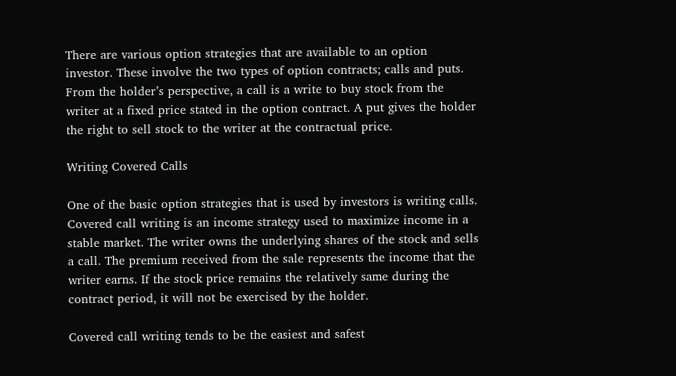There are various option strategies that are available to an option investor. These involve the two types of option contracts; calls and puts. From the holder’s perspective, a call is a write to buy stock from the writer at a fixed price stated in the option contract. A put gives the holder the right to sell stock to the writer at the contractual price.

Writing Covered Calls

One of the basic option strategies that is used by investors is writing calls. Covered call writing is an income strategy used to maximize income in a stable market. The writer owns the underlying shares of the stock and sells a call. The premium received from the sale represents the income that the writer earns. If the stock price remains the relatively same during the contract period, it will not be exercised by the holder.

Covered call writing tends to be the easiest and safest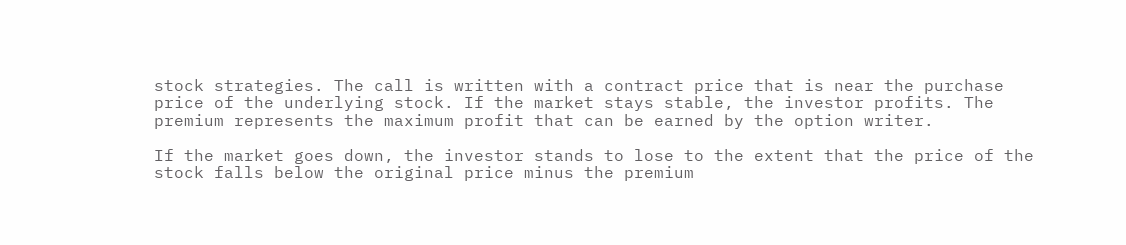stock strategies. The call is written with a contract price that is near the purchase price of the underlying stock. If the market stays stable, the investor profits. The premium represents the maximum profit that can be earned by the option writer.

If the market goes down, the investor stands to lose to the extent that the price of the stock falls below the original price minus the premium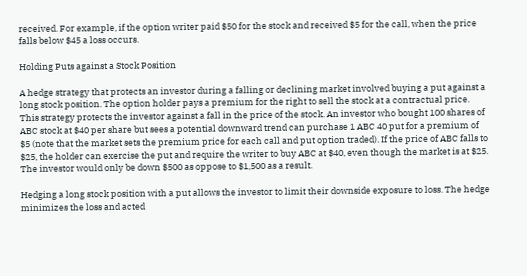received. For example, if the option writer paid $50 for the stock and received $5 for the call, when the price falls below $45 a loss occurs.

Holding Puts against a Stock Position

A hedge strategy that protects an investor during a falling or declining market involved buying a put against a long stock position. The option holder pays a premium for the right to sell the stock at a contractual price. This strategy protects the investor against a fall in the price of the stock. An investor who bought 100 shares of ABC stock at $40 per share but sees a potential downward trend can purchase 1 ABC 40 put for a premium of $5 (note that the market sets the premium price for each call and put option traded). If the price of ABC falls to $25, the holder can exercise the put and require the writer to buy ABC at $40, even though the market is at $25. The investor would only be down $500 as oppose to $1,500 as a result.

Hedging a long stock position with a put allows the investor to limit their downside exposure to loss. The hedge minimizes the loss and acted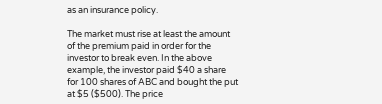as an insurance policy.

The market must rise at least the amount of the premium paid in order for the investor to break even. In the above example, the investor paid $40 a share for 100 shares of ABC and bought the put at $5 ($500). The price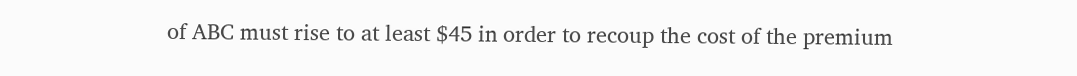of ABC must rise to at least $45 in order to recoup the cost of the premium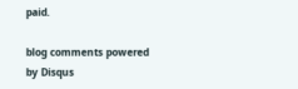paid.

blog comments powered by Disqus